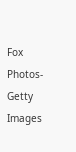Fox Photos- Getty Images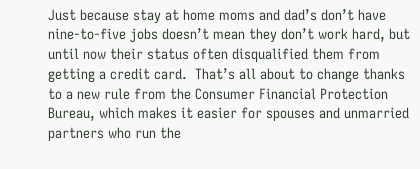Just because stay at home moms and dad’s don’t have nine-to-five jobs doesn’t mean they don’t work hard, but until now their status often disqualified them from getting a credit card.  That’s all about to change thanks to a new rule from the Consumer Financial Protection Bureau, which makes it easier for spouses and unmarried partners who run the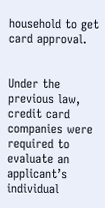household to get card approval.


Under the previous law, credit card companies were required to evaluate an applicant’s individual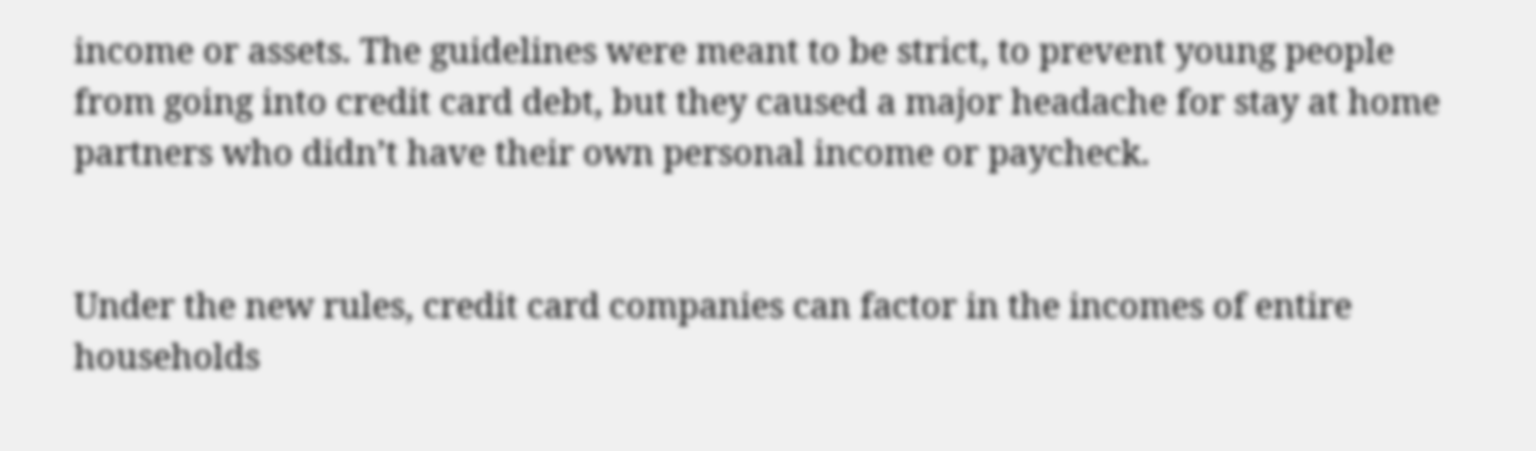income or assets. The guidelines were meant to be strict, to prevent young people from going into credit card debt, but they caused a major headache for stay at home partners who didn’t have their own personal income or paycheck.


Under the new rules, credit card companies can factor in the incomes of entire households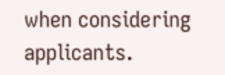when considering applicants.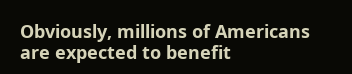Obviously, millions of Americans are expected to benefit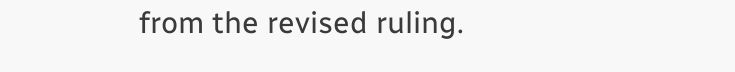from the revised ruling.